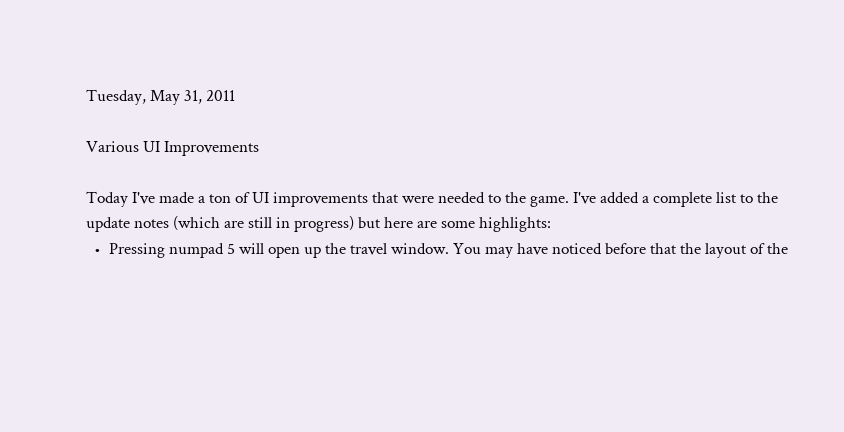Tuesday, May 31, 2011

Various UI Improvements

Today I've made a ton of UI improvements that were needed to the game. I've added a complete list to the update notes (which are still in progress) but here are some highlights:
  •  Pressing numpad 5 will open up the travel window. You may have noticed before that the layout of the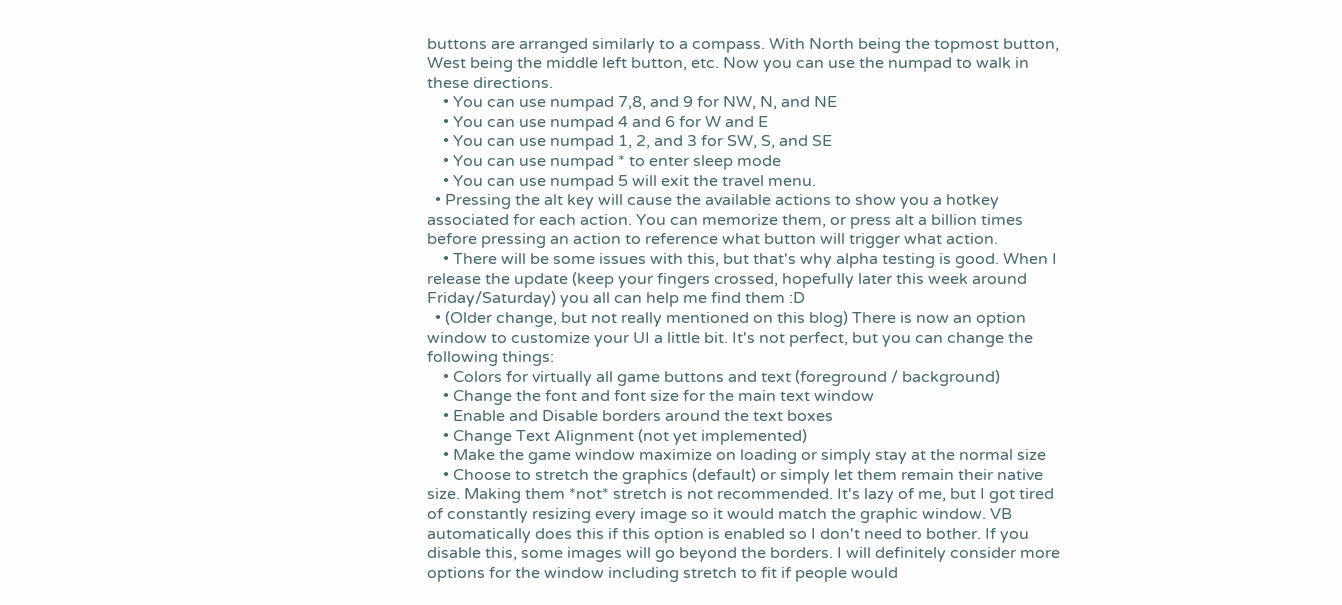buttons are arranged similarly to a compass. With North being the topmost button, West being the middle left button, etc. Now you can use the numpad to walk in these directions.
    • You can use numpad 7,8, and 9 for NW, N, and NE
    • You can use numpad 4 and 6 for W and E
    • You can use numpad 1, 2, and 3 for SW, S, and SE
    • You can use numpad * to enter sleep mode
    • You can use numpad 5 will exit the travel menu.
  • Pressing the alt key will cause the available actions to show you a hotkey associated for each action. You can memorize them, or press alt a billion times before pressing an action to reference what button will trigger what action.
    • There will be some issues with this, but that's why alpha testing is good. When I release the update (keep your fingers crossed, hopefully later this week around Friday/Saturday) you all can help me find them :D
  • (Older change, but not really mentioned on this blog) There is now an option window to customize your UI a little bit. It's not perfect, but you can change the following things:
    • Colors for virtually all game buttons and text (foreground / background)
    • Change the font and font size for the main text window
    • Enable and Disable borders around the text boxes
    • Change Text Alignment (not yet implemented)
    • Make the game window maximize on loading or simply stay at the normal size
    • Choose to stretch the graphics (default) or simply let them remain their native size. Making them *not* stretch is not recommended. It's lazy of me, but I got tired of constantly resizing every image so it would match the graphic window. VB automatically does this if this option is enabled so I don't need to bother. If you disable this, some images will go beyond the borders. I will definitely consider more options for the window including stretch to fit if people would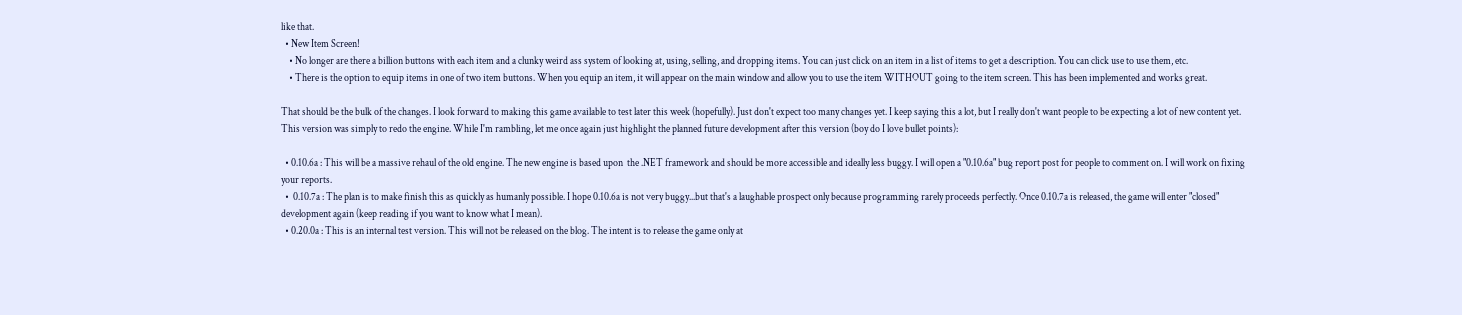like that.
  • New Item Screen!
    • No longer are there a billion buttons with each item and a clunky weird ass system of looking at, using, selling, and dropping items. You can just click on an item in a list of items to get a description. You can click use to use them, etc.
    • There is the option to equip items in one of two item buttons. When you equip an item, it will appear on the main window and allow you to use the item WITHOUT going to the item screen. This has been implemented and works great.

That should be the bulk of the changes. I look forward to making this game available to test later this week (hopefully). Just don't expect too many changes yet. I keep saying this a lot, but I really don't want people to be expecting a lot of new content yet. This version was simply to redo the engine. While I'm rambling, let me once again just highlight the planned future development after this version (boy do I love bullet points):

  • 0.10.6a : This will be a massive rehaul of the old engine. The new engine is based upon  the .NET framework and should be more accessible and ideally less buggy. I will open a "0.10.6a" bug report post for people to comment on. I will work on fixing your reports.
  •  0.10.7a : The plan is to make finish this as quickly as humanly possible. I hope 0.10.6a is not very buggy...but that's a laughable prospect only because programming rarely proceeds perfectly. Once 0.10.7a is released, the game will enter "closed" development again (keep reading if you want to know what I mean).
  • 0.20.0a : This is an internal test version. This will not be released on the blog. The intent is to release the game only at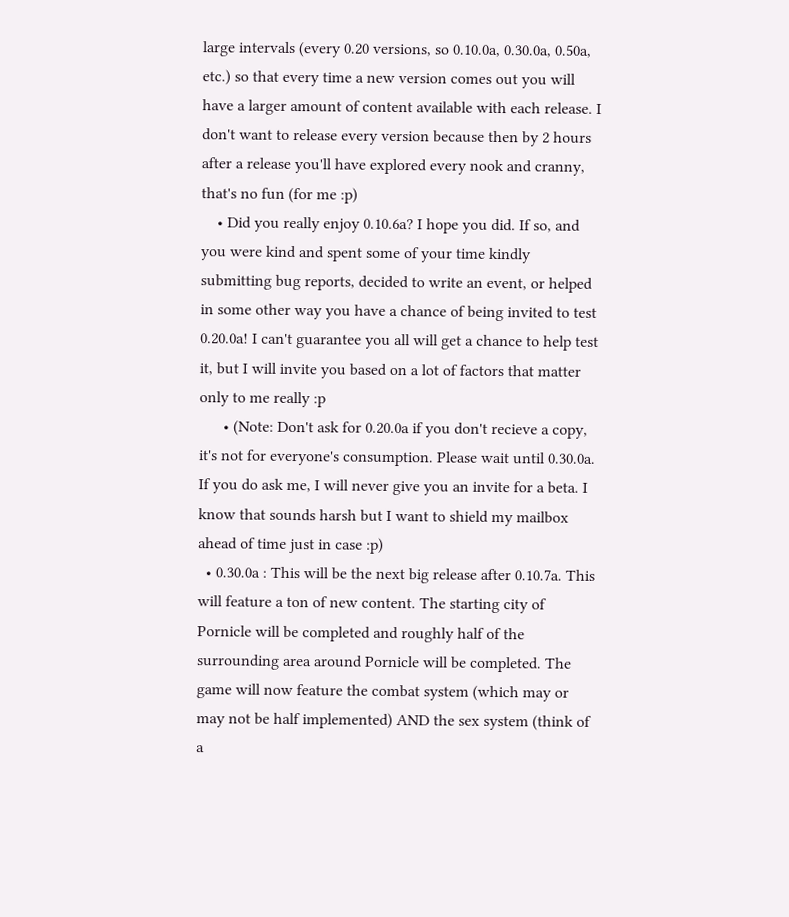large intervals (every 0.20 versions, so 0.10.0a, 0.30.0a, 0.50a, etc.) so that every time a new version comes out you will have a larger amount of content available with each release. I don't want to release every version because then by 2 hours after a release you'll have explored every nook and cranny, that's no fun (for me :p)
    • Did you really enjoy 0.10.6a? I hope you did. If so, and you were kind and spent some of your time kindly submitting bug reports, decided to write an event, or helped in some other way you have a chance of being invited to test 0.20.0a! I can't guarantee you all will get a chance to help test it, but I will invite you based on a lot of factors that matter only to me really :p
      • (Note: Don't ask for 0.20.0a if you don't recieve a copy, it's not for everyone's consumption. Please wait until 0.30.0a. If you do ask me, I will never give you an invite for a beta. I know that sounds harsh but I want to shield my mailbox ahead of time just in case :p)
  • 0.30.0a : This will be the next big release after 0.10.7a. This will feature a ton of new content. The starting city of Pornicle will be completed and roughly half of the surrounding area around Pornicle will be completed. The game will now feature the combat system (which may or may not be half implemented) AND the sex system (think of a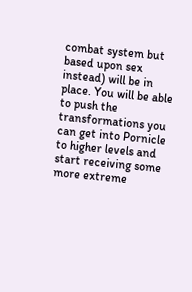combat system but based upon sex instead) will be in place. You will be able to push the transformations you can get into Pornicle to higher levels and start receiving some more extreme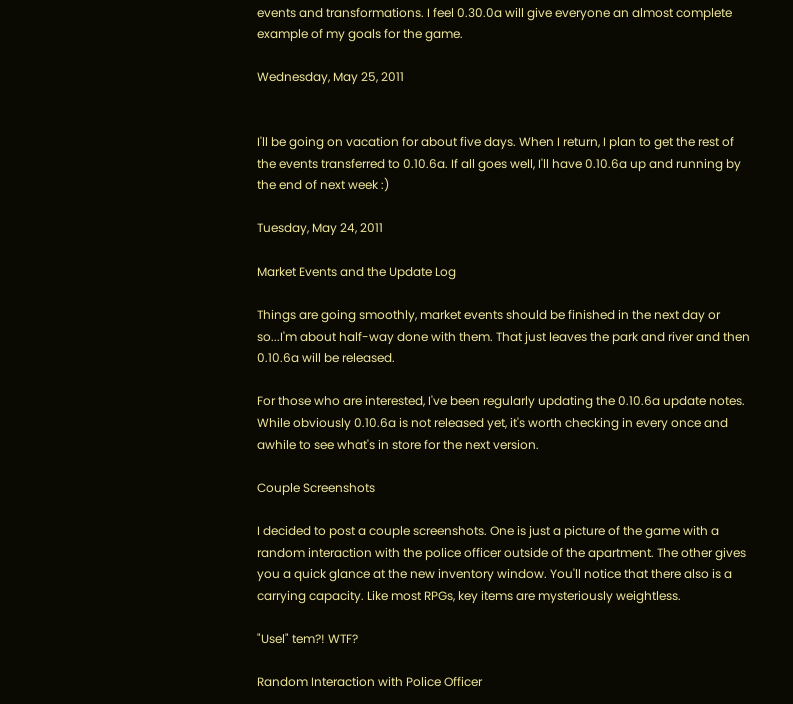events and transformations. I feel 0.30.0a will give everyone an almost complete example of my goals for the game.

Wednesday, May 25, 2011


I'll be going on vacation for about five days. When I return, I plan to get the rest of the events transferred to 0.10.6a. If all goes well, I'll have 0.10.6a up and running by the end of next week :)

Tuesday, May 24, 2011

Market Events and the Update Log

Things are going smoothly, market events should be finished in the next day or so...I'm about half-way done with them. That just leaves the park and river and then 0.10.6a will be released.

For those who are interested, I've been regularly updating the 0.10.6a update notes. While obviously 0.10.6a is not released yet, it's worth checking in every once and awhile to see what's in store for the next version.

Couple Screenshots

I decided to post a couple screenshots. One is just a picture of the game with a random interaction with the police officer outside of the apartment. The other gives you a quick glance at the new inventory window. You'll notice that there also is a carrying capacity. Like most RPGs, key items are mysteriously weightless.

"Usel" tem?! WTF?

Random Interaction with Police Officer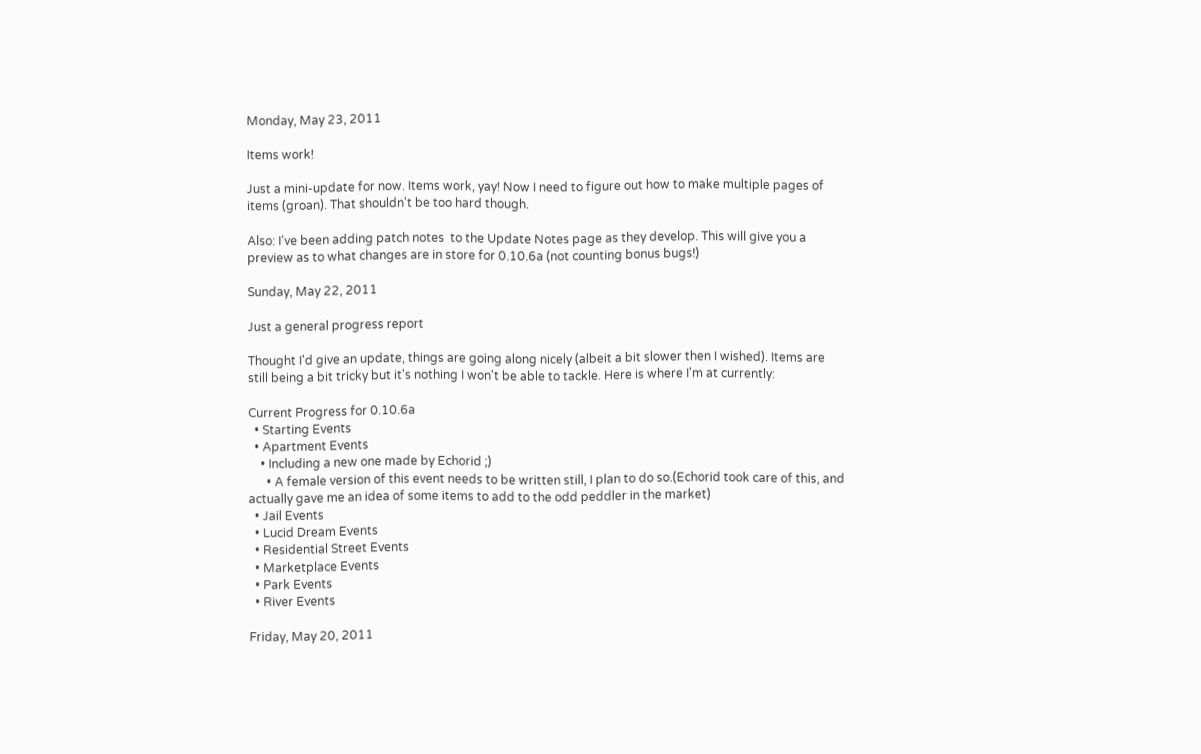Monday, May 23, 2011

Items work!

Just a mini-update for now. Items work, yay! Now I need to figure out how to make multiple pages of items (groan). That shouldn't be too hard though.

Also: I've been adding patch notes  to the Update Notes page as they develop. This will give you a preview as to what changes are in store for 0.10.6a (not counting bonus bugs!)

Sunday, May 22, 2011

Just a general progress report

Thought I'd give an update, things are going along nicely (albeit a bit slower then I wished). Items are still being a bit tricky but it's nothing I won't be able to tackle. Here is where I'm at currently:

Current Progress for 0.10.6a
  • Starting Events
  • Apartment Events
    • Including a new one made by Echorid ;)
      • A female version of this event needs to be written still, I plan to do so.(Echorid took care of this, and actually gave me an idea of some items to add to the odd peddler in the market)
  • Jail Events
  • Lucid Dream Events
  • Residential Street Events
  • Marketplace Events
  • Park Events
  • River Events

Friday, May 20, 2011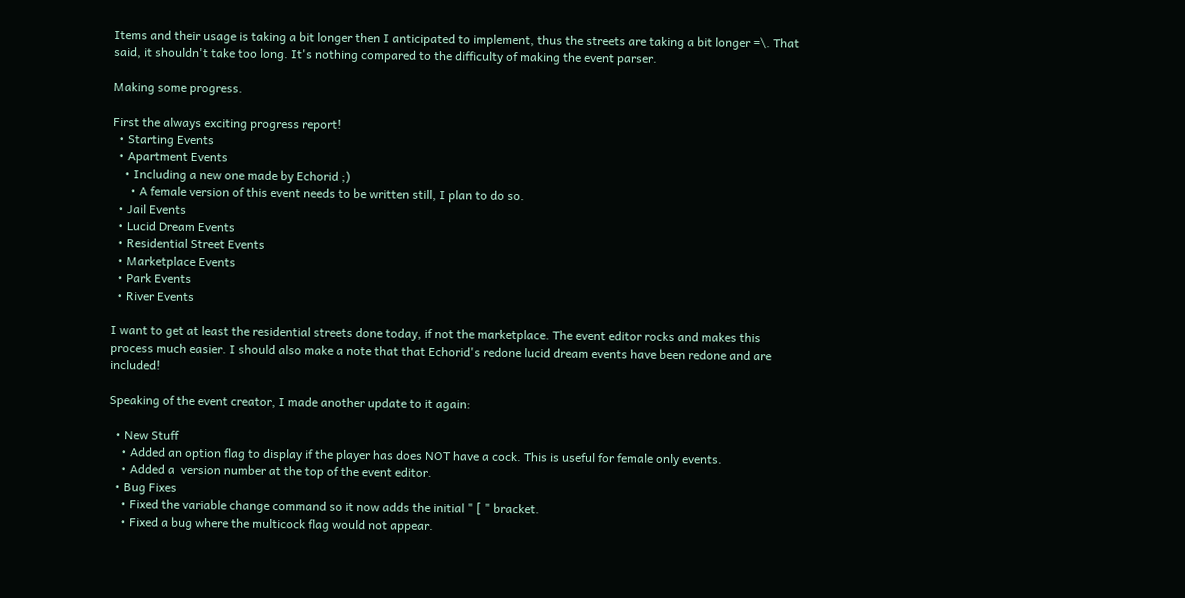Items and their usage is taking a bit longer then I anticipated to implement, thus the streets are taking a bit longer =\. That said, it shouldn't take too long. It's nothing compared to the difficulty of making the event parser.

Making some progress.

First the always exciting progress report!
  • Starting Events
  • Apartment Events
    • Including a new one made by Echorid ;)
      • A female version of this event needs to be written still, I plan to do so.
  • Jail Events
  • Lucid Dream Events
  • Residential Street Events
  • Marketplace Events
  • Park Events
  • River Events

I want to get at least the residential streets done today, if not the marketplace. The event editor rocks and makes this process much easier. I should also make a note that that Echorid's redone lucid dream events have been redone and are included!

Speaking of the event creator, I made another update to it again:

  • New Stuff
    • Added an option flag to display if the player has does NOT have a cock. This is useful for female only events.
    • Added a  version number at the top of the event editor.
  • Bug Fixes
    • Fixed the variable change command so it now adds the initial " [ " bracket.
    • Fixed a bug where the multicock flag would not appear.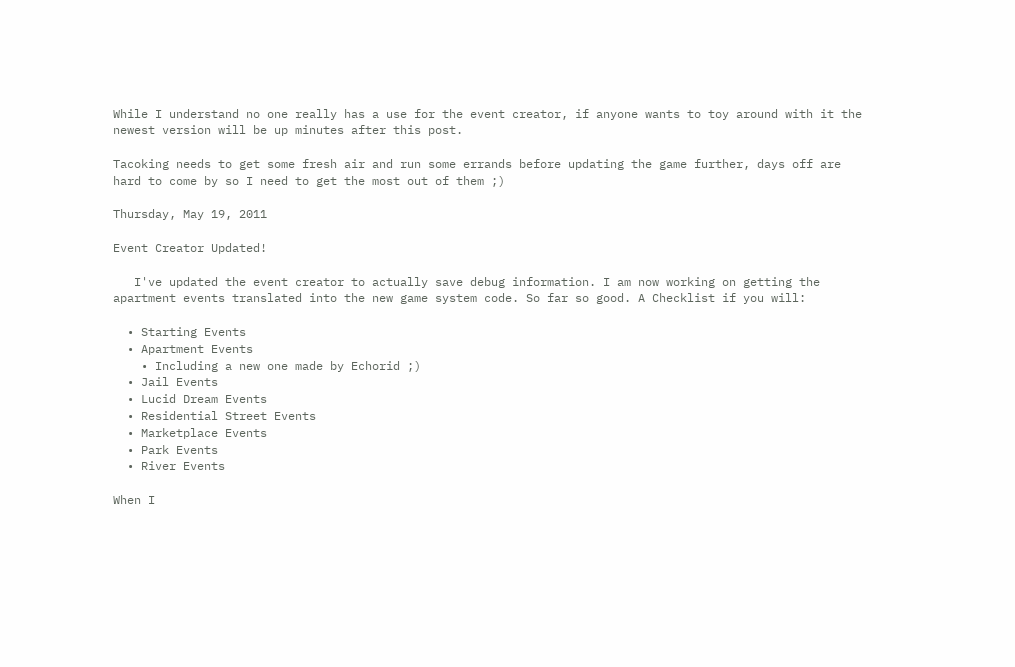While I understand no one really has a use for the event creator, if anyone wants to toy around with it the newest version will be up minutes after this post.

Tacoking needs to get some fresh air and run some errands before updating the game further, days off are hard to come by so I need to get the most out of them ;)

Thursday, May 19, 2011

Event Creator Updated!

   I've updated the event creator to actually save debug information. I am now working on getting the apartment events translated into the new game system code. So far so good. A Checklist if you will:

  • Starting Events
  • Apartment Events
    • Including a new one made by Echorid ;)
  • Jail Events
  • Lucid Dream Events
  • Residential Street Events
  • Marketplace Events
  • Park Events
  • River Events

When I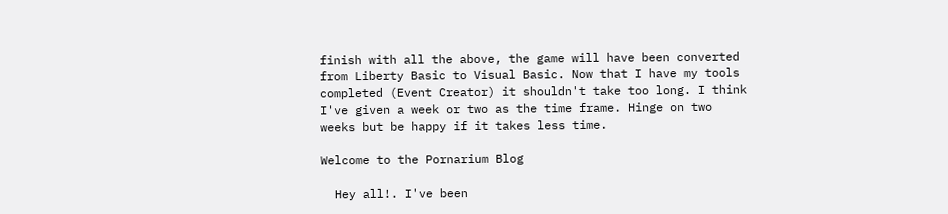finish with all the above, the game will have been converted from Liberty Basic to Visual Basic. Now that I have my tools completed (Event Creator) it shouldn't take too long. I think I've given a week or two as the time frame. Hinge on two weeks but be happy if it takes less time.

Welcome to the Pornarium Blog

  Hey all!. I've been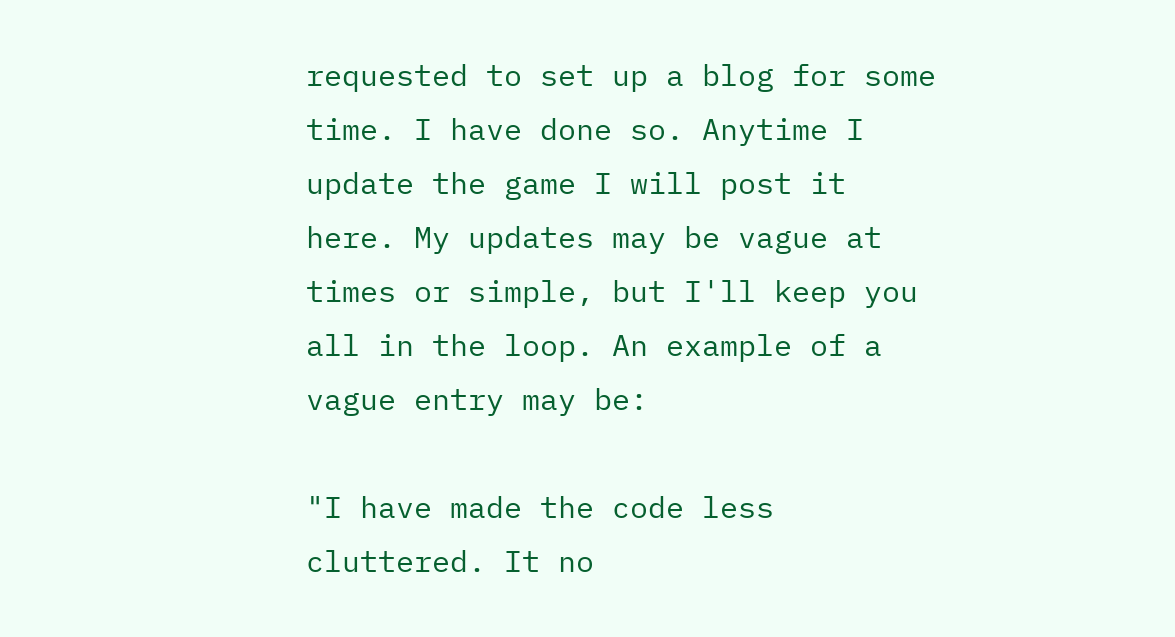requested to set up a blog for some time. I have done so. Anytime I update the game I will post it here. My updates may be vague at times or simple, but I'll keep you all in the loop. An example of a vague entry may be:

"I have made the code less cluttered. It no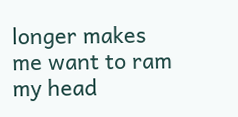longer makes me want to ram my head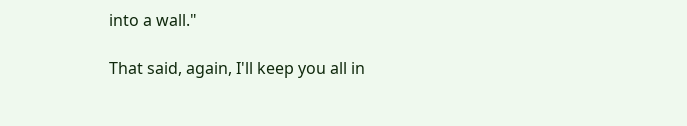into a wall."

That said, again, I'll keep you all in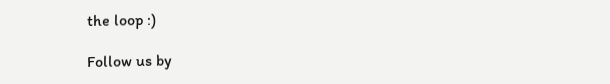the loop :)

Follow us by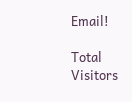Email!

Total Visitors